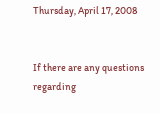Thursday, April 17, 2008


If there are any questions regarding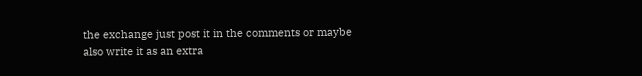the exchange just post it in the comments or maybe also write it as an extra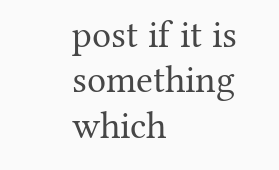post if it is something which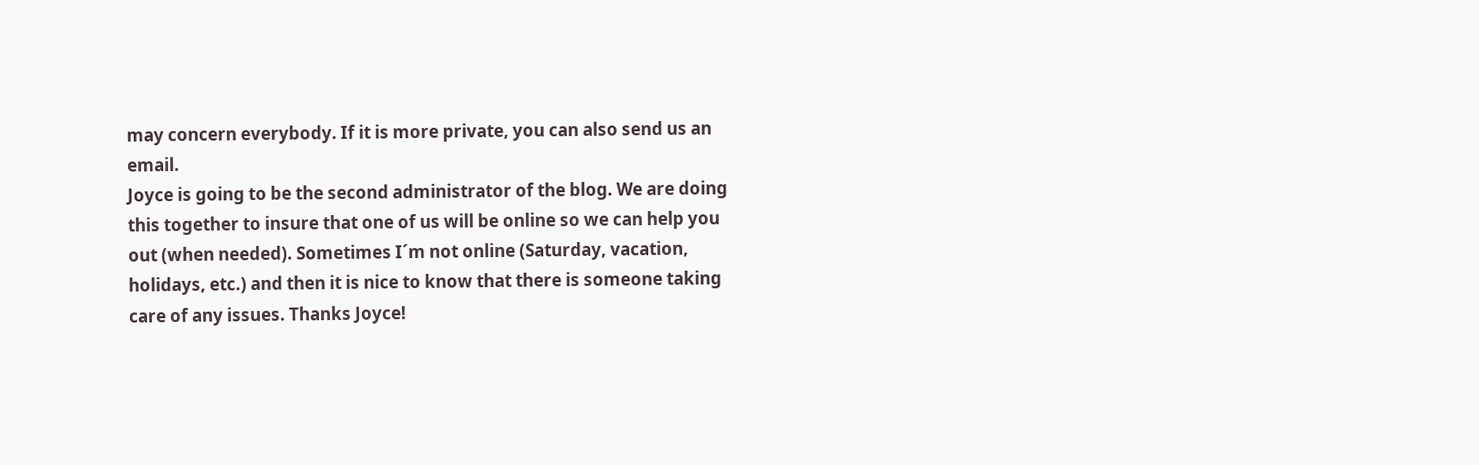may concern everybody. If it is more private, you can also send us an email.
Joyce is going to be the second administrator of the blog. We are doing this together to insure that one of us will be online so we can help you out (when needed). Sometimes I´m not online (Saturday, vacation, holidays, etc.) and then it is nice to know that there is someone taking care of any issues. Thanks Joyce!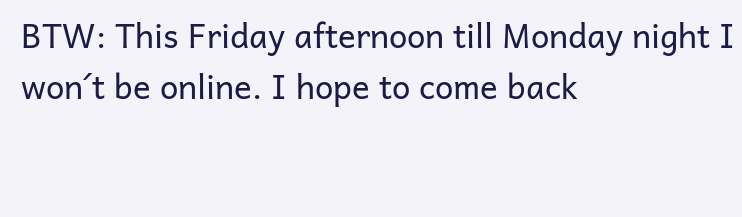BTW: This Friday afternoon till Monday night I won´t be online. I hope to come back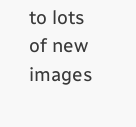to lots of new images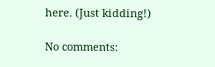here. (Just kidding!)

No comments: